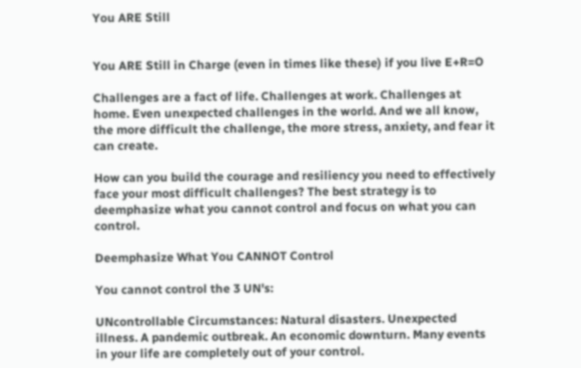You ARE Still


You ARE Still in Charge (even in times like these) if you live E+R=O

Challenges are a fact of life. Challenges at work. Challenges at home. Even unexpected challenges in the world. And we all know, the more difficult the challenge, the more stress, anxiety, and fear it can create.

How can you build the courage and resiliency you need to effectively face your most difficult challenges? The best strategy is to deemphasize what you cannot control and focus on what you can control.

Deemphasize What You CANNOT Control

You cannot control the 3 UN's:

UNcontrollable Circumstances: Natural disasters. Unexpected illness. A pandemic outbreak. An economic downturn. Many events in your life are completely out of your control.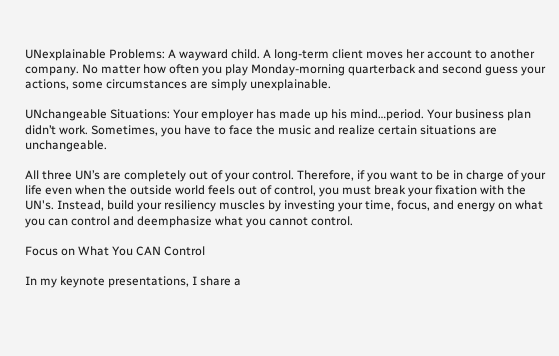UNexplainable Problems: A wayward child. A long-term client moves her account to another company. No matter how often you play Monday-morning quarterback and second guess your actions, some circumstances are simply unexplainable.

UNchangeable Situations: Your employer has made up his mind…period. Your business plan didn’t work. Sometimes, you have to face the music and realize certain situations are unchangeable.

All three UN’s are completely out of your control. Therefore, if you want to be in charge of your life even when the outside world feels out of control, you must break your fixation with the UN's. Instead, build your resiliency muscles by investing your time, focus, and energy on what you can control and deemphasize what you cannot control.

Focus on What You CAN Control

In my keynote presentations, I share a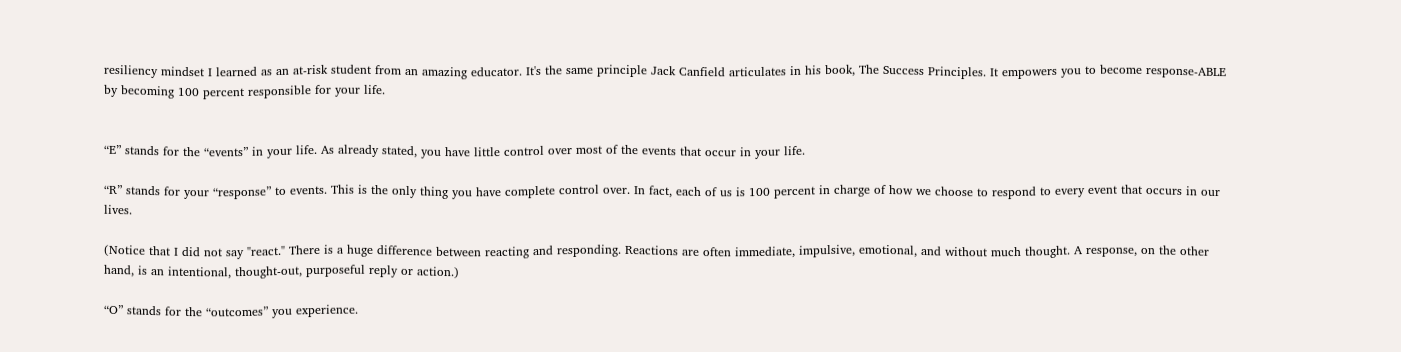resiliency mindset I learned as an at-risk student from an amazing educator. It's the same principle Jack Canfield articulates in his book, The Success Principles. It empowers you to become response-ABLE by becoming 100 percent responsible for your life.


“E” stands for the “events” in your life. As already stated, you have little control over most of the events that occur in your life.

“R” stands for your “response” to events. This is the only thing you have complete control over. In fact, each of us is 100 percent in charge of how we choose to respond to every event that occurs in our lives.

(Notice that I did not say "react." There is a huge difference between reacting and responding. Reactions are often immediate, impulsive, emotional, and without much thought. A response, on the other hand, is an intentional, thought-out, purposeful reply or action.)

“O” stands for the “outcomes” you experience.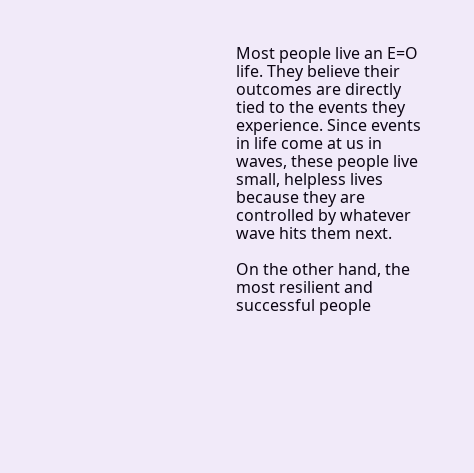Most people live an E=O life. They believe their outcomes are directly tied to the events they experience. Since events in life come at us in waves, these people live small, helpless lives because they are controlled by whatever wave hits them next.

On the other hand, the most resilient and successful people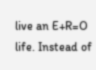live an E+R=O life. Instead of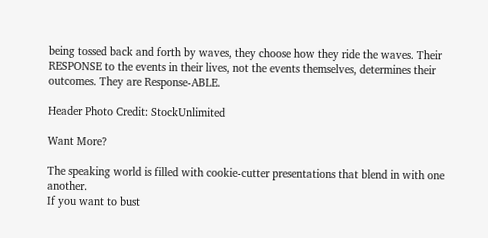being tossed back and forth by waves, they choose how they ride the waves. Their RESPONSE to the events in their lives, not the events themselves, determines their outcomes. They are Response-ABLE.

Header Photo Credit: StockUnlimited

Want More?

The speaking world is filled with cookie-cutter presentations that blend in with one another.
If you want to bust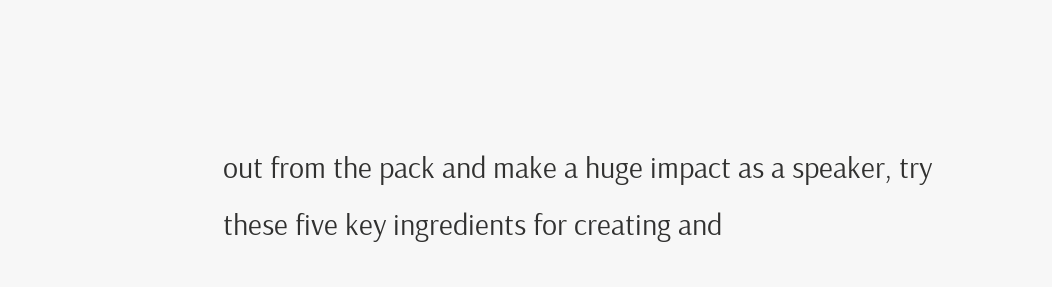out from the pack and make a huge impact as a speaker, try these five key ingredients for creating and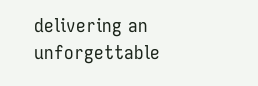delivering an unforgettable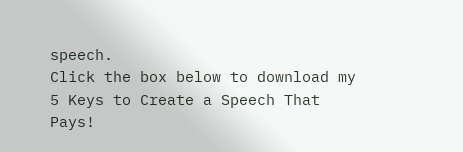speech.
Click the box below to download my 5 Keys to Create a Speech That Pays!